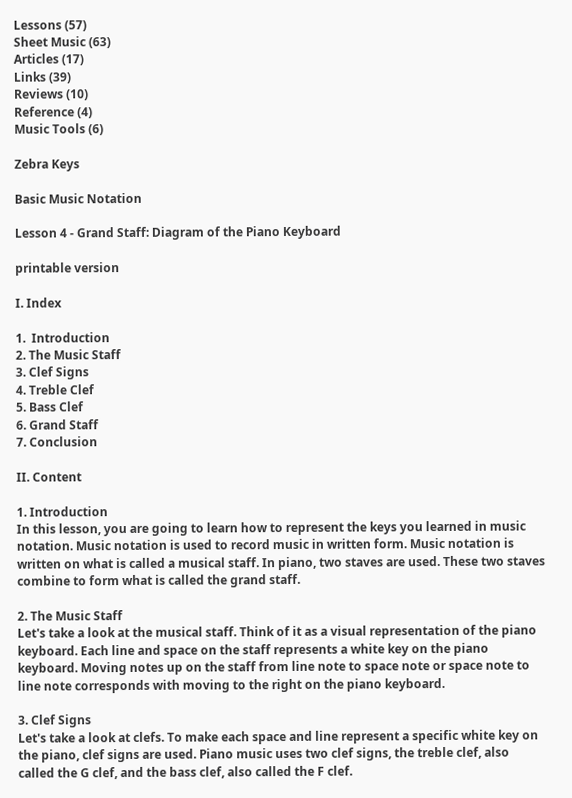Lessons (57)
Sheet Music (63)
Articles (17)
Links (39)
Reviews (10)
Reference (4)
Music Tools (6)

Zebra Keys

Basic Music Notation

Lesson 4 - Grand Staff: Diagram of the Piano Keyboard

printable version

I. Index

1.  Introduction
2. The Music Staff
3. Clef Signs
4. Treble Clef
5. Bass Clef
6. Grand Staff
7. Conclusion

II. Content

1. Introduction
In this lesson, you are going to learn how to represent the keys you learned in music notation. Music notation is used to record music in written form. Music notation is written on what is called a musical staff. In piano, two staves are used. These two staves combine to form what is called the grand staff.

2. The Music Staff
Let's take a look at the musical staff. Think of it as a visual representation of the piano keyboard. Each line and space on the staff represents a white key on the piano keyboard. Moving notes up on the staff from line note to space note or space note to line note corresponds with moving to the right on the piano keyboard.

3. Clef Signs
Let's take a look at clefs. To make each space and line represent a specific white key on the piano, clef signs are used. Piano music uses two clef signs, the treble clef, also called the G clef, and the bass clef, also called the F clef.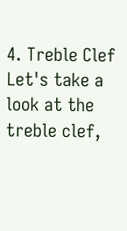4. Treble Clef
Let's take a look at the treble clef,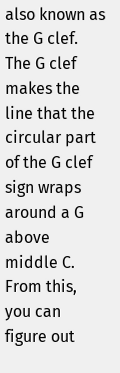also known as the G clef. The G clef makes the line that the circular part of the G clef sign wraps around a G above middle C. From this, you can figure out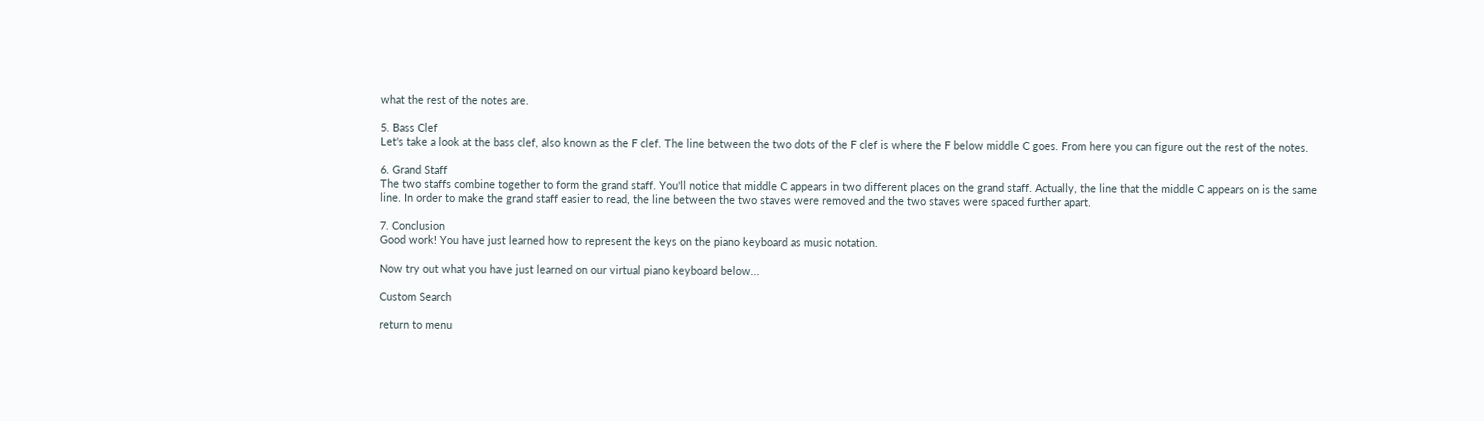what the rest of the notes are.

5. Bass Clef
Let's take a look at the bass clef, also known as the F clef. The line between the two dots of the F clef is where the F below middle C goes. From here you can figure out the rest of the notes.

6. Grand Staff
The two staffs combine together to form the grand staff. You'll notice that middle C appears in two different places on the grand staff. Actually, the line that the middle C appears on is the same line. In order to make the grand staff easier to read, the line between the two staves were removed and the two staves were spaced further apart.

7. Conclusion
Good work! You have just learned how to represent the keys on the piano keyboard as music notation.

Now try out what you have just learned on our virtual piano keyboard below...

Custom Search

return to menu